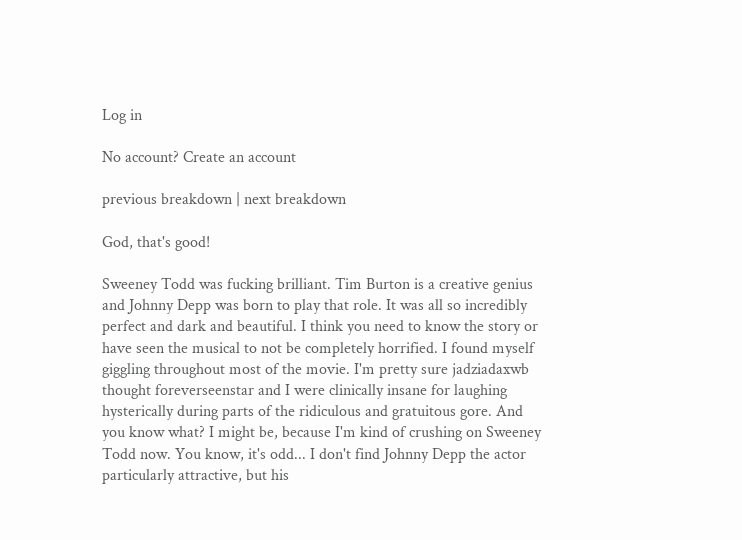Log in

No account? Create an account

previous breakdown | next breakdown

God, that's good!

Sweeney Todd was fucking brilliant. Tim Burton is a creative genius and Johnny Depp was born to play that role. It was all so incredibly perfect and dark and beautiful. I think you need to know the story or have seen the musical to not be completely horrified. I found myself giggling throughout most of the movie. I'm pretty sure jadziadaxwb thought foreverseenstar and I were clinically insane for laughing hysterically during parts of the ridiculous and gratuitous gore. And you know what? I might be, because I'm kind of crushing on Sweeney Todd now. You know, it's odd... I don't find Johnny Depp the actor particularly attractive, but his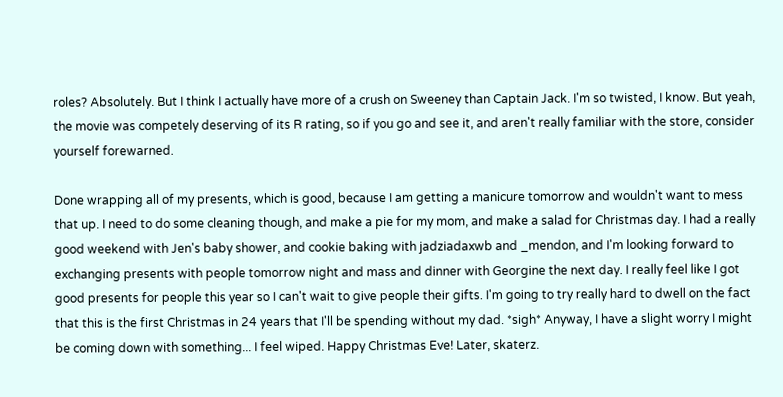roles? Absolutely. But I think I actually have more of a crush on Sweeney than Captain Jack. I'm so twisted, I know. But yeah, the movie was competely deserving of its R rating, so if you go and see it, and aren't really familiar with the store, consider yourself forewarned.

Done wrapping all of my presents, which is good, because I am getting a manicure tomorrow and wouldn't want to mess that up. I need to do some cleaning though, and make a pie for my mom, and make a salad for Christmas day. I had a really good weekend with Jen's baby shower, and cookie baking with jadziadaxwb and _mendon, and I'm looking forward to exchanging presents with people tomorrow night and mass and dinner with Georgine the next day. I really feel like I got good presents for people this year so I can't wait to give people their gifts. I'm going to try really hard to dwell on the fact that this is the first Christmas in 24 years that I'll be spending without my dad. *sigh* Anyway, I have a slight worry I might be coming down with something... I feel wiped. Happy Christmas Eve! Later, skaterz.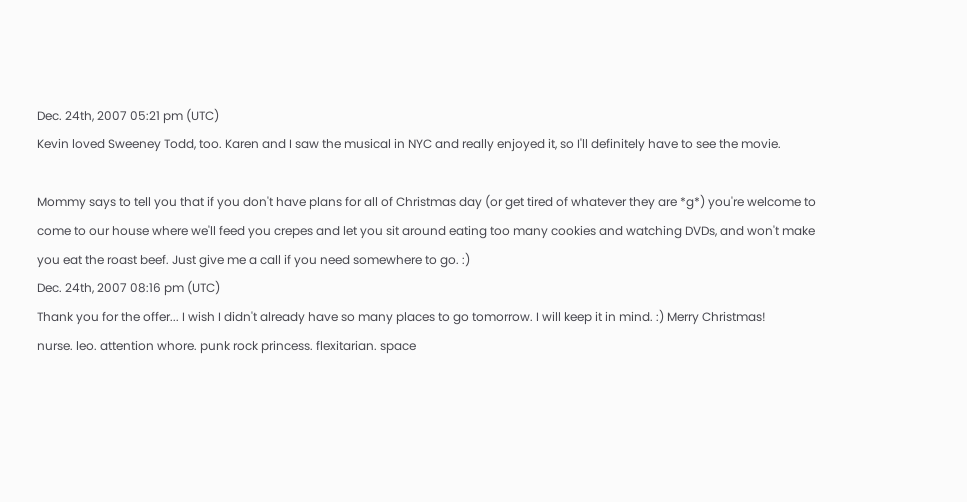Dec. 24th, 2007 05:21 pm (UTC)
Kevin loved Sweeney Todd, too. Karen and I saw the musical in NYC and really enjoyed it, so I'll definitely have to see the movie.

Mommy says to tell you that if you don't have plans for all of Christmas day (or get tired of whatever they are *g*) you're welcome to come to our house where we'll feed you crepes and let you sit around eating too many cookies and watching DVDs, and won't make you eat the roast beef. Just give me a call if you need somewhere to go. :)
Dec. 24th, 2007 08:16 pm (UTC)
Thank you for the offer... I wish I didn't already have so many places to go tomorrow. I will keep it in mind. :) Merry Christmas!
nurse. leo. attention whore. punk rock princess. flexitarian. space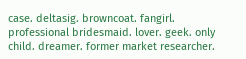case. deltasig. browncoat. fangirl. professional bridesmaid. lover. geek. only child. dreamer. former market researcher.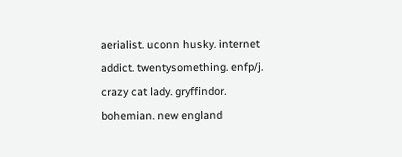aerialist. uconn husky. internet addict. twentysomething. enfp/j. crazy cat lady. gryffindor. bohemian. new england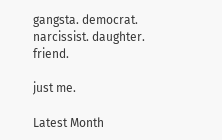gangsta. democrat. narcissist. daughter. friend.

just me.

Latest Month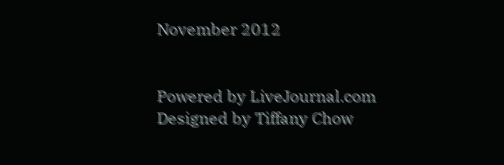November 2012


Powered by LiveJournal.com
Designed by Tiffany Chow